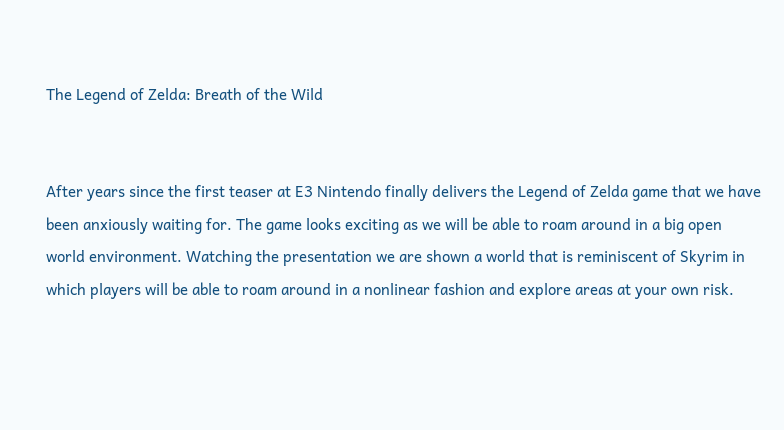The Legend of Zelda: Breath of the Wild


After years since the first teaser at E3 Nintendo finally delivers the Legend of Zelda game that we have been anxiously waiting for. The game looks exciting as we will be able to roam around in a big open world environment. Watching the presentation we are shown a world that is reminiscent of Skyrim in which players will be able to roam around in a nonlinear fashion and explore areas at your own risk.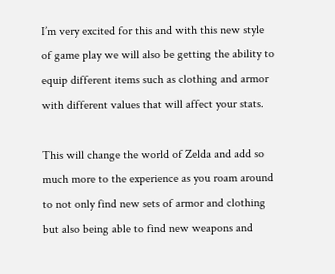I’m very excited for this and with this new style of game play we will also be getting the ability to equip different items such as clothing and armor with different values that will affect your stats.

This will change the world of Zelda and add so much more to the experience as you roam around to not only find new sets of armor and clothing but also being able to find new weapons and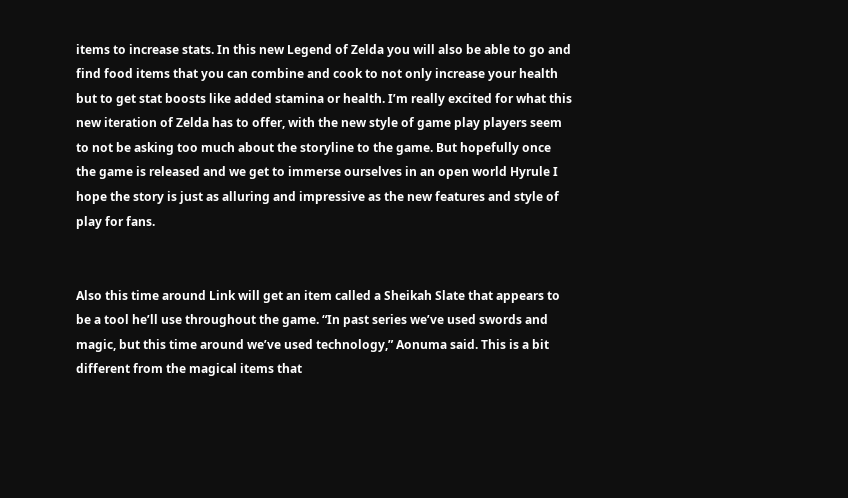items to increase stats. In this new Legend of Zelda you will also be able to go and find food items that you can combine and cook to not only increase your health but to get stat boosts like added stamina or health. I’m really excited for what this new iteration of Zelda has to offer, with the new style of game play players seem to not be asking too much about the storyline to the game. But hopefully once the game is released and we get to immerse ourselves in an open world Hyrule I hope the story is just as alluring and impressive as the new features and style of play for fans.


Also this time around Link will get an item called a Sheikah Slate that appears to be a tool he’ll use throughout the game. “In past series we’ve used swords and magic, but this time around we’ve used technology,” Aonuma said. This is a bit different from the magical items that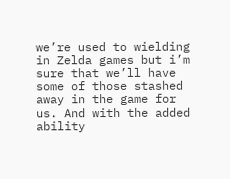we’re used to wielding in Zelda games but i’m sure that we’ll have some of those stashed away in the game for us. And with the added ability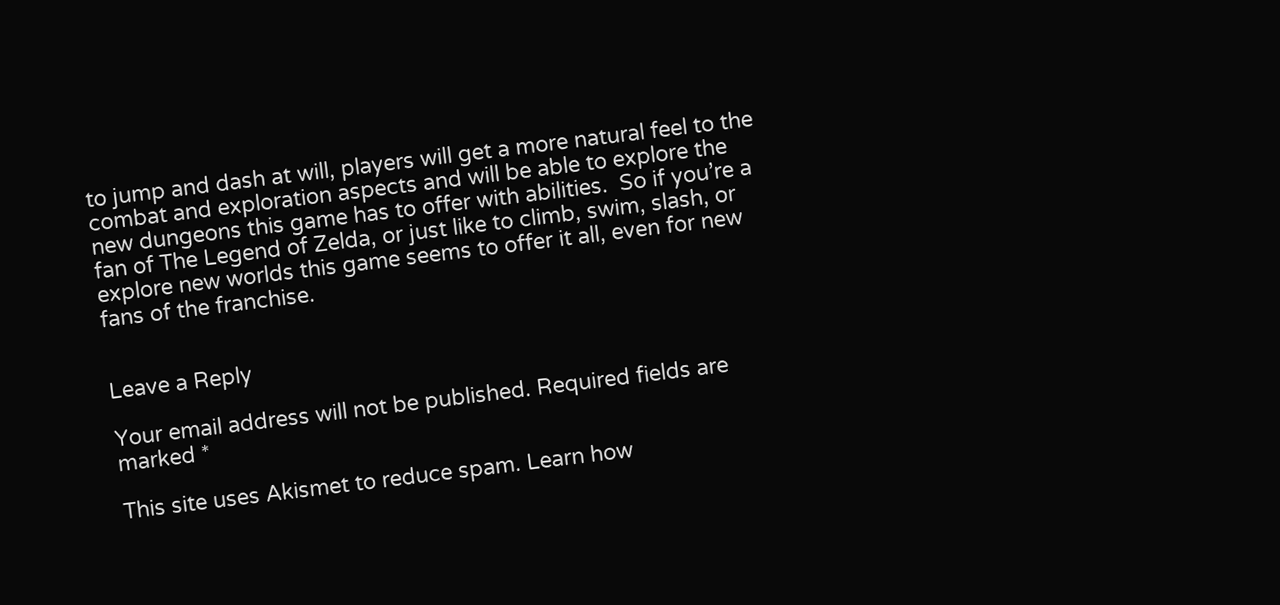to jump and dash at will, players will get a more natural feel to the combat and exploration aspects and will be able to explore the new dungeons this game has to offer with abilities.  So if you’re a fan of The Legend of Zelda, or just like to climb, swim, slash, or explore new worlds this game seems to offer it all, even for new fans of the franchise.


Leave a Reply

Your email address will not be published. Required fields are marked *

This site uses Akismet to reduce spam. Learn how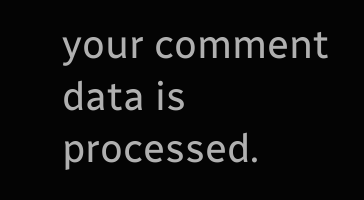your comment data is processed.